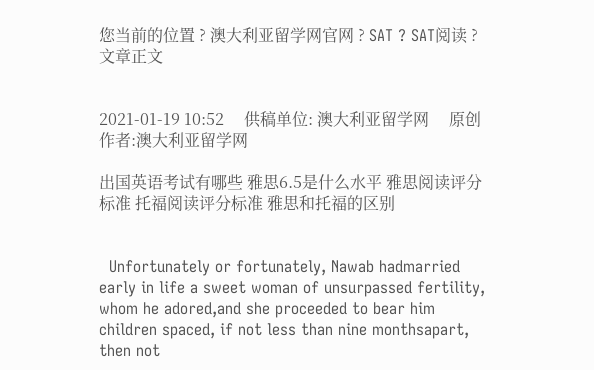您当前的位置 ? 澳大利亚留学网官网 ? SAT ? SAT阅读 ? 文章正文


2021-01-19 10:52     供稿单位: 澳大利亚留学网     原创作者:澳大利亚留学网

出国英语考试有哪些 雅思6.5是什么水平 雅思阅读评分标准 托福阅读评分标准 雅思和托福的区别


  Unfortunately or fortunately, Nawab hadmarried early in life a sweet woman of unsurpassed fertility, whom he adored,and she proceeded to bear him children spaced, if not less than nine monthsapart, then not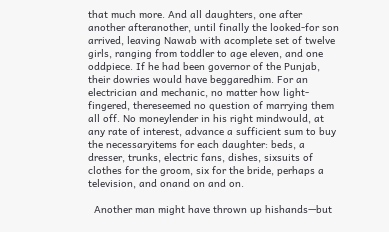that much more. And all daughters, one after another afteranother, until finally the looked-for son arrived, leaving Nawab with acomplete set of twelve girls, ranging from toddler to age eleven, and one oddpiece. If he had been governor of the Punjab, their dowries would have beggaredhim. For an electrician and mechanic, no matter how light-fingered, thereseemed no question of marrying them all off. No moneylender in his right mindwould, at any rate of interest, advance a sufficient sum to buy the necessaryitems for each daughter: beds, a dresser, trunks, electric fans, dishes, sixsuits of clothes for the groom, six for the bride, perhaps a television, and onand on and on.

  Another man might have thrown up hishands—but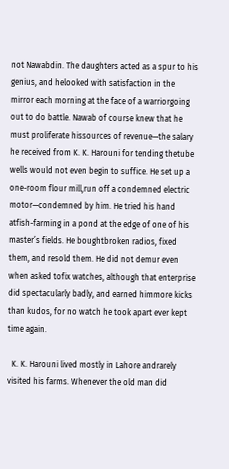not Nawabdin. The daughters acted as a spur to his genius, and helooked with satisfaction in the mirror each morning at the face of a warriorgoing out to do battle. Nawab of course knew that he must proliferate hissources of revenue—the salary he received from K. K. Harouni for tending thetube wells would not even begin to suffice. He set up a one-room flour mill,run off a condemned electric motor—condemned by him. He tried his hand atfish-farming in a pond at the edge of one of his master’s fields. He boughtbroken radios, fixed them, and resold them. He did not demur even when asked tofix watches, although that enterprise did spectacularly badly, and earned himmore kicks than kudos, for no watch he took apart ever kept time again.

  K. K. Harouni lived mostly in Lahore andrarely visited his farms. Whenever the old man did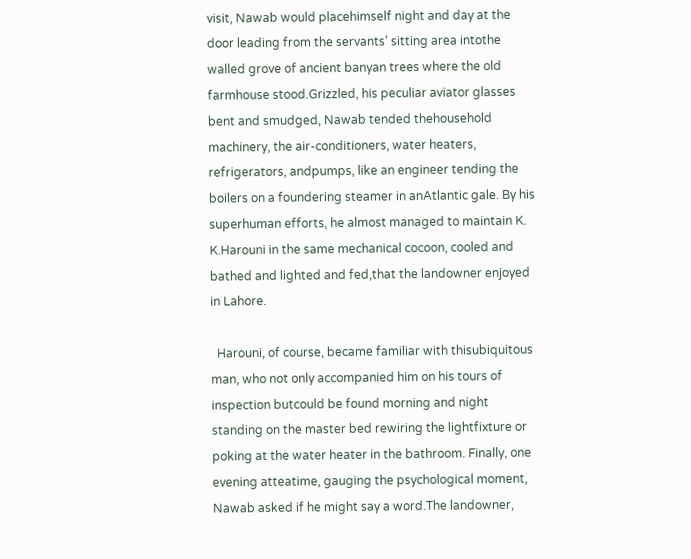visit, Nawab would placehimself night and day at the door leading from the servants’ sitting area intothe walled grove of ancient banyan trees where the old farmhouse stood.Grizzled, his peculiar aviator glasses bent and smudged, Nawab tended thehousehold machinery, the air-conditioners, water heaters, refrigerators, andpumps, like an engineer tending the boilers on a foundering steamer in anAtlantic gale. By his superhuman efforts, he almost managed to maintain K. K.Harouni in the same mechanical cocoon, cooled and bathed and lighted and fed,that the landowner enjoyed in Lahore.

  Harouni, of course, became familiar with thisubiquitous man, who not only accompanied him on his tours of inspection butcould be found morning and night standing on the master bed rewiring the lightfixture or poking at the water heater in the bathroom. Finally, one evening atteatime, gauging the psychological moment, Nawab asked if he might say a word.The landowner,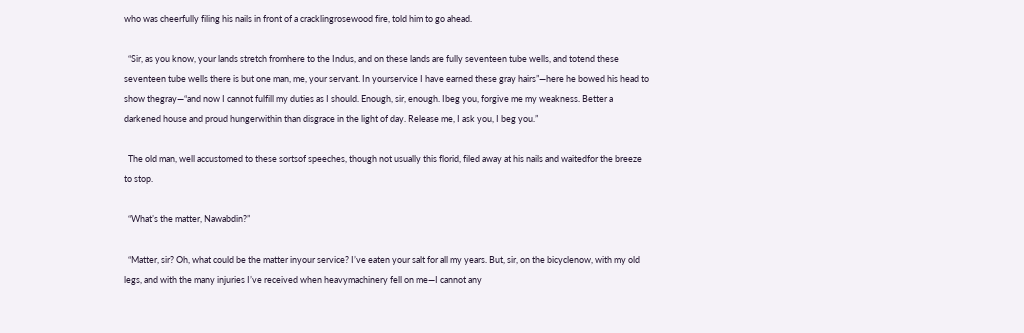who was cheerfully filing his nails in front of a cracklingrosewood fire, told him to go ahead.

  “Sir, as you know, your lands stretch fromhere to the Indus, and on these lands are fully seventeen tube wells, and totend these seventeen tube wells there is but one man, me, your servant. In yourservice I have earned these gray hairs”—here he bowed his head to show thegray—“and now I cannot fulfill my duties as I should. Enough, sir, enough. Ibeg you, forgive me my weakness. Better a darkened house and proud hungerwithin than disgrace in the light of day. Release me, I ask you, I beg you.”

  The old man, well accustomed to these sortsof speeches, though not usually this florid, filed away at his nails and waitedfor the breeze to stop.

  “What’s the matter, Nawabdin?”

  “Matter, sir? Oh, what could be the matter inyour service? I’ve eaten your salt for all my years. But, sir, on the bicyclenow, with my old legs, and with the many injuries I’ve received when heavymachinery fell on me—I cannot any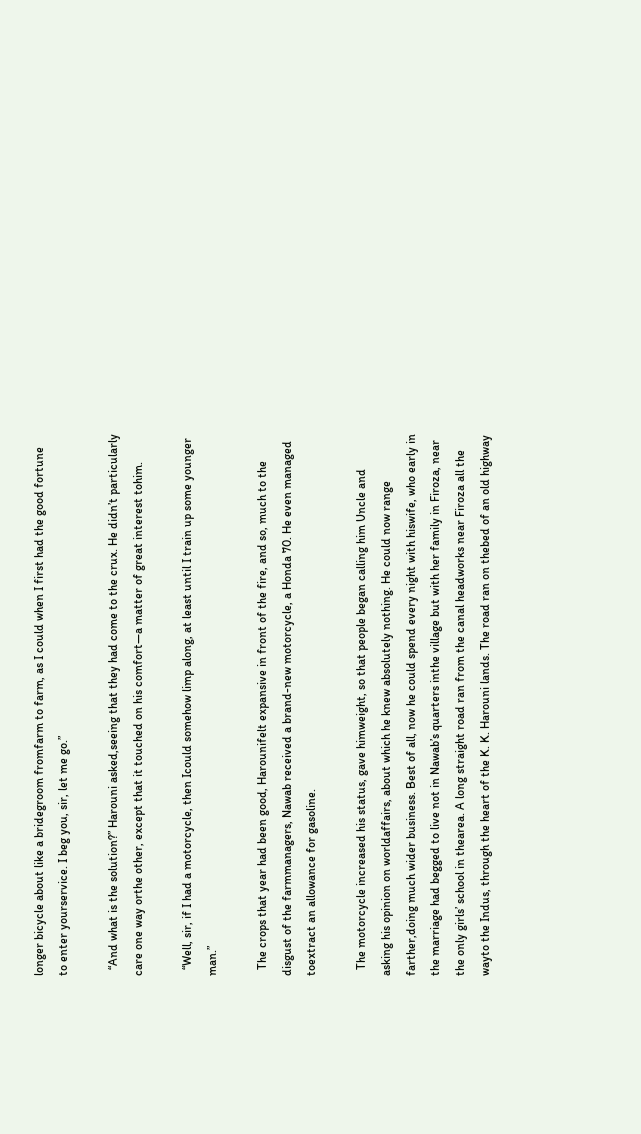longer bicycle about like a bridegroom fromfarm to farm, as I could when I first had the good fortune to enter yourservice. I beg you, sir, let me go.”

  “And what is the solution?” Harouni asked,seeing that they had come to the crux. He didn’t particularly care one way orthe other, except that it touched on his comfort—a matter of great interest tohim.

  “Well, sir, if I had a motorcycle, then Icould somehow limp along, at least until I train up some younger man.”

  The crops that year had been good, Harounifelt expansive in front of the fire, and so, much to the disgust of the farmmanagers, Nawab received a brand-new motorcycle, a Honda 70. He even managed toextract an allowance for gasoline.

  The motorcycle increased his status, gave himweight, so that people began calling him Uncle and asking his opinion on worldaffairs, about which he knew absolutely nothing. He could now range farther,doing much wider business. Best of all, now he could spend every night with hiswife, who early in the marriage had begged to live not in Nawab’s quarters inthe village but with her family in Firoza, near the only girls’ school in thearea. A long straight road ran from the canal headworks near Firoza all the wayto the Indus, through the heart of the K. K. Harouni lands. The road ran on thebed of an old highway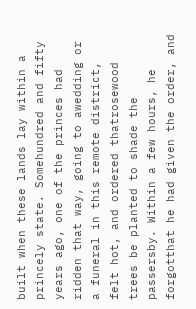built when these lands lay within a princely state. Somehundred and fifty years ago, one of the princes had ridden that way, going to awedding or a funeral in this remote district, felt hot, and ordered thatrosewood trees be planted to shade the passersby. Within a few hours, he forgotthat he had given the order, and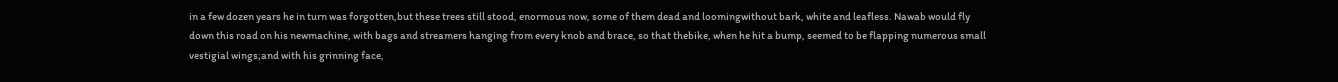in a few dozen years he in turn was forgotten,but these trees still stood, enormous now, some of them dead and loomingwithout bark, white and leafless. Nawab would fly down this road on his newmachine, with bags and streamers hanging from every knob and brace, so that thebike, when he hit a bump, seemed to be flapping numerous small vestigial wings;and with his grinning face,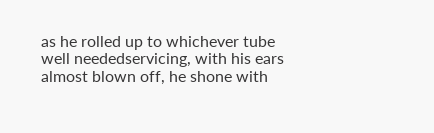as he rolled up to whichever tube well neededservicing, with his ears almost blown off, he shone with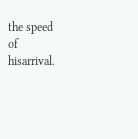the speed of hisarrival.